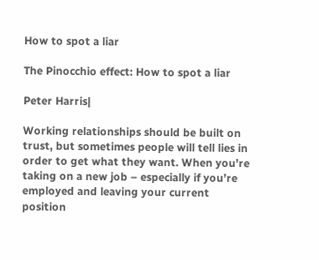How to spot a liar

The Pinocchio effect: How to spot a liar

Peter Harris|

Working relationships should be built on trust, but sometimes people will tell lies in order to get what they want. When you’re taking on a new job – especially if you’re employed and leaving your current position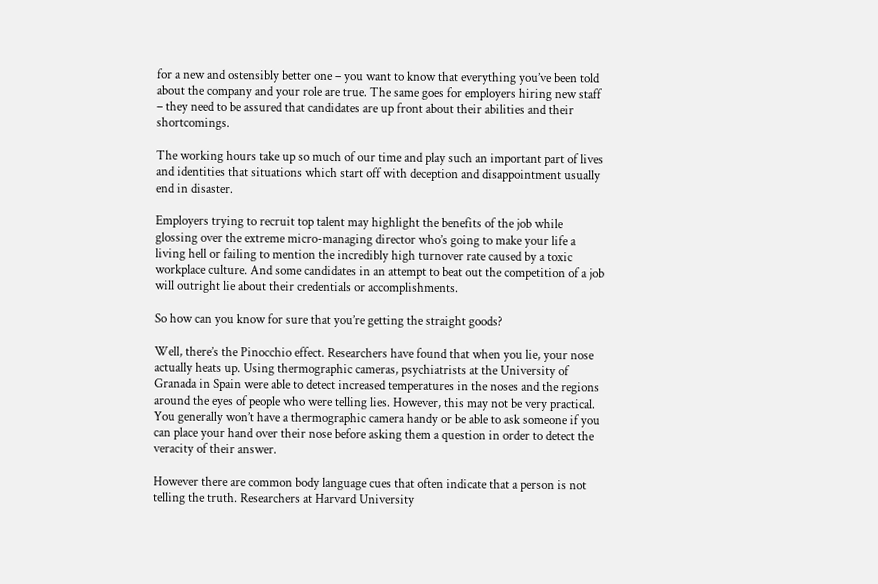for a new and ostensibly better one – you want to know that everything you’ve been told about the company and your role are true. The same goes for employers hiring new staff – they need to be assured that candidates are up front about their abilities and their shortcomings.

The working hours take up so much of our time and play such an important part of lives and identities that situations which start off with deception and disappointment usually end in disaster.

Employers trying to recruit top talent may highlight the benefits of the job while glossing over the extreme micro-managing director who’s going to make your life a living hell or failing to mention the incredibly high turnover rate caused by a toxic workplace culture. And some candidates in an attempt to beat out the competition of a job will outright lie about their credentials or accomplishments.

So how can you know for sure that you’re getting the straight goods?

Well, there’s the Pinocchio effect. Researchers have found that when you lie, your nose actually heats up. Using thermographic cameras, psychiatrists at the University of Granada in Spain were able to detect increased temperatures in the noses and the regions around the eyes of people who were telling lies. However, this may not be very practical. You generally won’t have a thermographic camera handy or be able to ask someone if you can place your hand over their nose before asking them a question in order to detect the veracity of their answer.

However there are common body language cues that often indicate that a person is not telling the truth. Researchers at Harvard University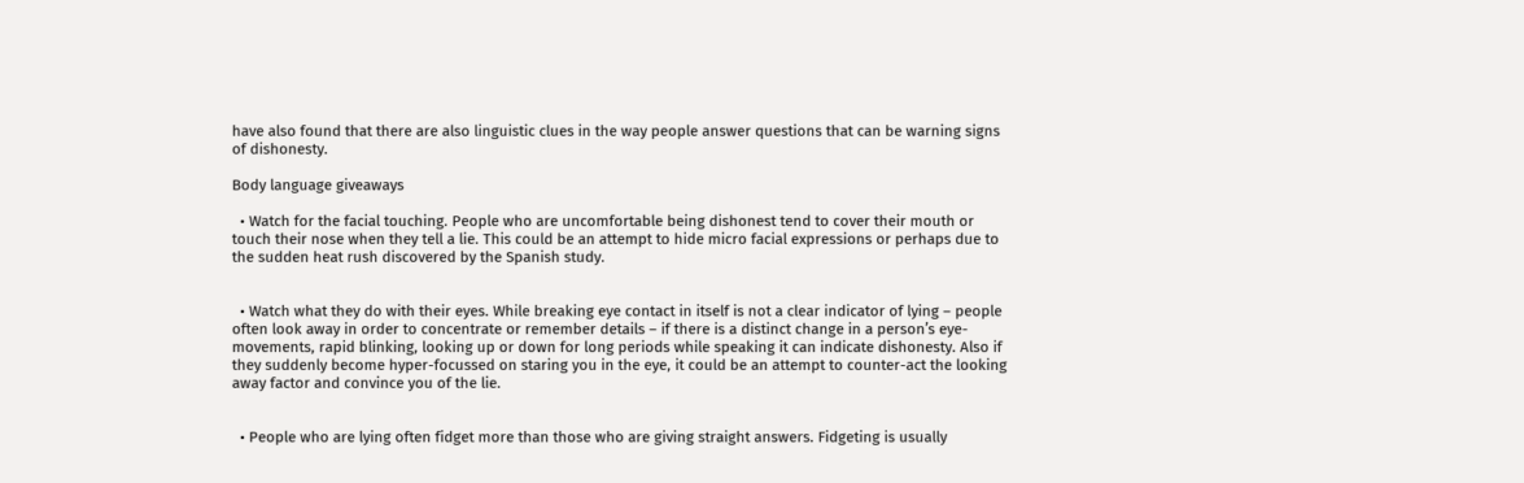have also found that there are also linguistic clues in the way people answer questions that can be warning signs of dishonesty.

Body language giveaways

  • Watch for the facial touching. People who are uncomfortable being dishonest tend to cover their mouth or touch their nose when they tell a lie. This could be an attempt to hide micro facial expressions or perhaps due to the sudden heat rush discovered by the Spanish study.


  • Watch what they do with their eyes. While breaking eye contact in itself is not a clear indicator of lying – people often look away in order to concentrate or remember details – if there is a distinct change in a person’s eye-movements, rapid blinking, looking up or down for long periods while speaking it can indicate dishonesty. Also if they suddenly become hyper-focussed on staring you in the eye, it could be an attempt to counter-act the looking away factor and convince you of the lie.


  • People who are lying often fidget more than those who are giving straight answers. Fidgeting is usually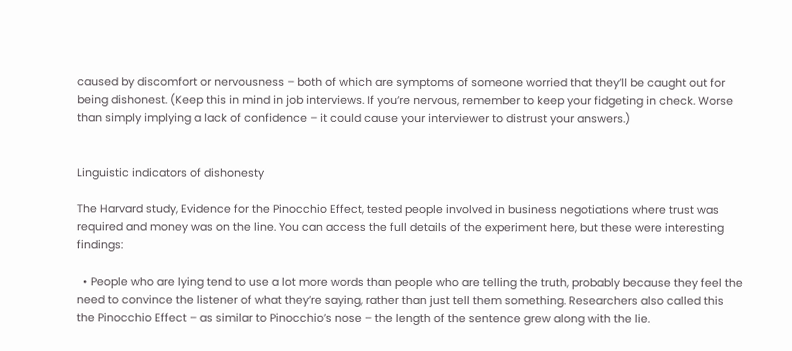caused by discomfort or nervousness – both of which are symptoms of someone worried that they’ll be caught out for being dishonest. (Keep this in mind in job interviews. If you’re nervous, remember to keep your fidgeting in check. Worse than simply implying a lack of confidence – it could cause your interviewer to distrust your answers.)


Linguistic indicators of dishonesty

The Harvard study, Evidence for the Pinocchio Effect, tested people involved in business negotiations where trust was required and money was on the line. You can access the full details of the experiment here, but these were interesting findings:

  • People who are lying tend to use a lot more words than people who are telling the truth, probably because they feel the need to convince the listener of what they’re saying, rather than just tell them something. Researchers also called this the Pinocchio Effect – as similar to Pinocchio’s nose – the length of the sentence grew along with the lie.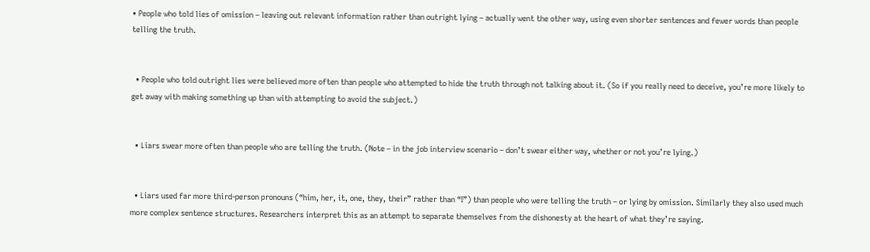• People who told lies of omission – leaving out relevant information rather than outright lying – actually went the other way, using even shorter sentences and fewer words than people telling the truth.


  • People who told outright lies were believed more often than people who attempted to hide the truth through not talking about it. (So if you really need to deceive, you’re more likely to get away with making something up than with attempting to avoid the subject.)


  • Liars swear more often than people who are telling the truth. (Note – in the job interview scenario – don’t swear either way, whether or not you’re lying.)


  • Liars used far more third-person pronouns (“him, her, it, one, they, their” rather than “I”) than people who were telling the truth – or lying by omission. Similarly they also used much more complex sentence structures. Researchers interpret this as an attempt to separate themselves from the dishonesty at the heart of what they’re saying.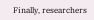Finally, researchers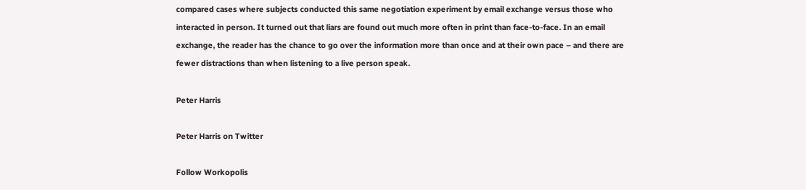compared cases where subjects conducted this same negotiation experiment by email exchange versus those who interacted in person. It turned out that liars are found out much more often in print than face-to-face. In an email exchange, the reader has the chance to go over the information more than once and at their own pace – and there are fewer distractions than when listening to a live person speak.

Peter Harris

Peter Harris on Twitter

Follow Workopolis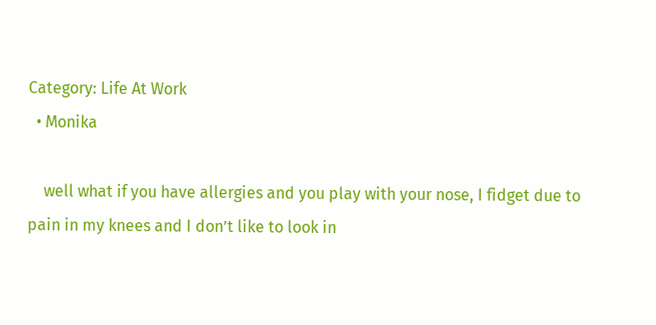Category: Life At Work
  • Monika

    well what if you have allergies and you play with your nose, I fidget due to pain in my knees and I don’t like to look in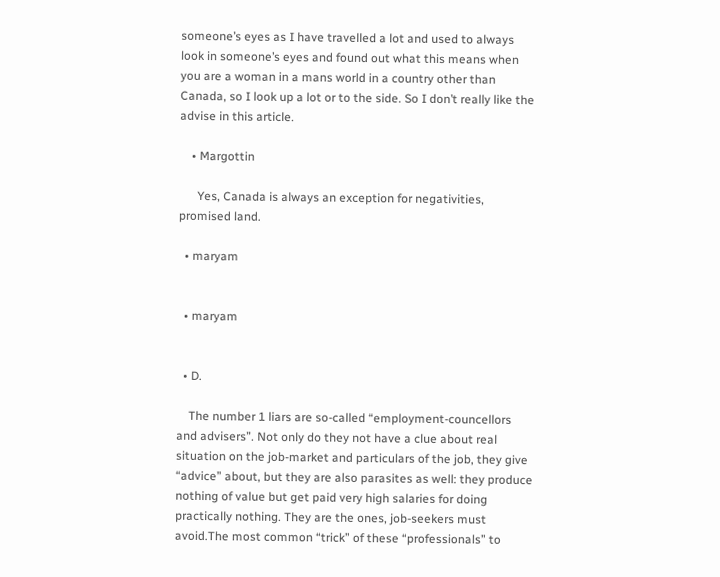someone’s eyes as I have travelled a lot and used to always look in someone’s eyes and found out what this means when you are a woman in a mans world in a country other than Canada, so I look up a lot or to the side. So I don’t really like the advise in this article.

    • Margottin

      Yes, Canada is always an exception for negativities, promised land.

  • maryam


  • maryam


  • D.

    The number 1 liars are so-called “employment-councellors and advisers”. Not only do they not have a clue about real situation on the job-market and particulars of the job, they give “advice” about, but they are also parasites as well: they produce nothing of value but get paid very high salaries for doing practically nothing. They are the ones, job-seekers must avoid.The most common “trick” of these “professionals” to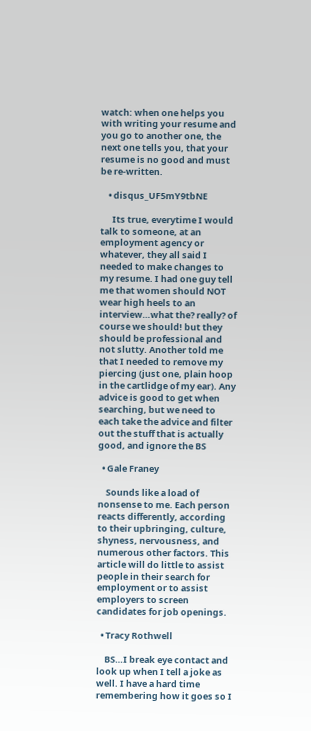watch: when one helps you with writing your resume and you go to another one, the next one tells you, that your resume is no good and must be re-written.

    • disqus_UF5mY9tbNE

      Its true, everytime I would talk to someone, at an employment agency or whatever, they all said I needed to make changes to my resume. I had one guy tell me that women should NOT wear high heels to an interview…what the? really? of course we should! but they should be professional and not slutty. Another told me that I needed to remove my piercing (just one, plain hoop in the cartlidge of my ear). Any advice is good to get when searching, but we need to each take the advice and filter out the stuff that is actually good, and ignore the BS

  • Gale Franey

    Sounds like a load of nonsense to me. Each person reacts differently, according to their upbringing, culture, shyness, nervousness, and numerous other factors. This article will do little to assist people in their search for employment or to assist employers to screen candidates for job openings.

  • Tracy Rothwell

    BS…I break eye contact and look up when I tell a joke as well. I have a hard time remembering how it goes so I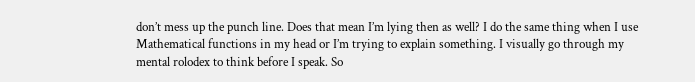don’t mess up the punch line. Does that mean I’m lying then as well? I do the same thing when I use Mathematical functions in my head or I’m trying to explain something. I visually go through my mental rolodex to think before I speak. So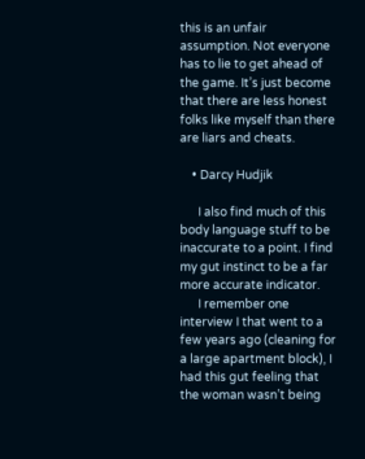this is an unfair assumption. Not everyone has to lie to get ahead of the game. It’s just become that there are less honest folks like myself than there are liars and cheats.

    • Darcy Hudjik

      I also find much of this body language stuff to be inaccurate to a point. I find my gut instinct to be a far more accurate indicator.
      I remember one interview I that went to a few years ago (cleaning for a large apartment block), I had this gut feeling that the woman wasn’t being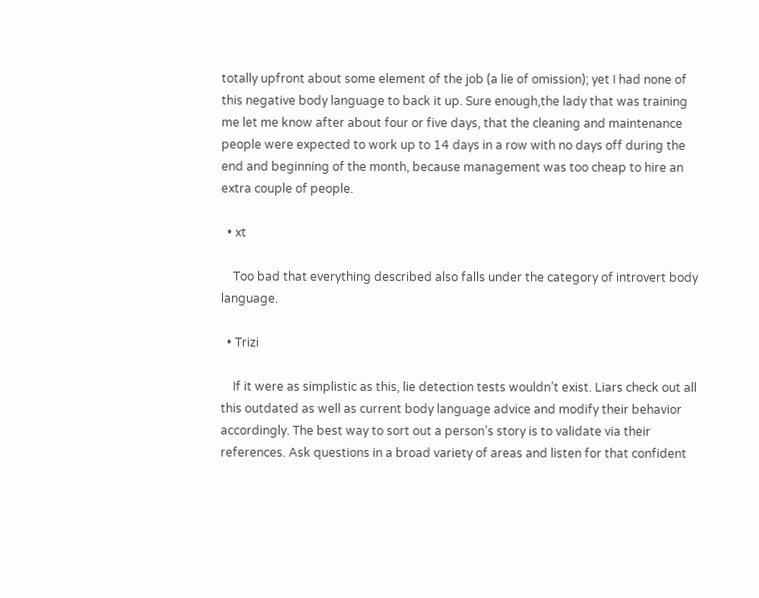totally upfront about some element of the job (a lie of omission); yet I had none of this negative body language to back it up. Sure enough,the lady that was training me let me know after about four or five days, that the cleaning and maintenance people were expected to work up to 14 days in a row with no days off during the end and beginning of the month, because management was too cheap to hire an extra couple of people.

  • xt

    Too bad that everything described also falls under the category of introvert body language.

  • Trizi

    If it were as simplistic as this, lie detection tests wouldn’t exist. Liars check out all this outdated as well as current body language advice and modify their behavior accordingly. The best way to sort out a person’s story is to validate via their references. Ask questions in a broad variety of areas and listen for that confident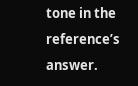tone in the reference’s answer.